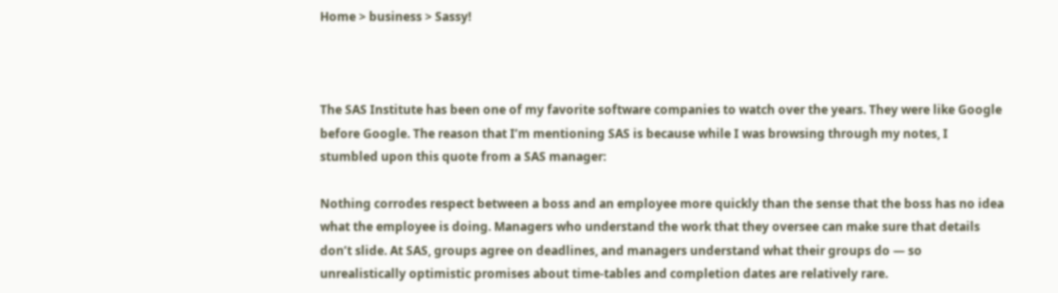Home > business > Sassy!



The SAS Institute has been one of my favorite software companies to watch over the years. They were like Google before Google. The reason that I’m mentioning SAS is because while I was browsing through my notes, I stumbled upon this quote from a SAS manager:

Nothing corrodes respect between a boss and an employee more quickly than the sense that the boss has no idea what the employee is doing. Managers who understand the work that they oversee can make sure that details don’t slide. At SAS, groups agree on deadlines, and managers understand what their groups do — so unrealistically optimistic promises about time-tables and completion dates are relatively rare.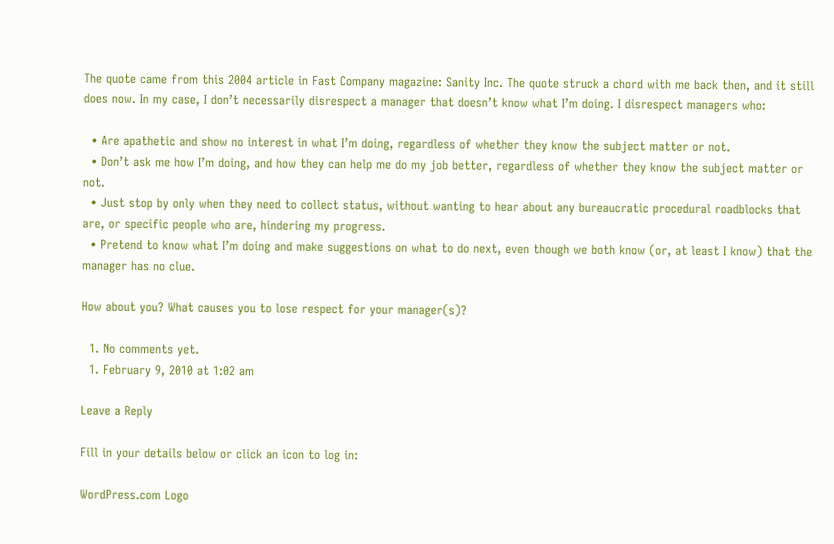The quote came from this 2004 article in Fast Company magazine: Sanity Inc. The quote struck a chord with me back then, and it still does now. In my case, I don’t necessarily disrespect a manager that doesn’t know what I’m doing. I disrespect managers who:

  • Are apathetic and show no interest in what I’m doing, regardless of whether they know the subject matter or not.
  • Don’t ask me how I’m doing, and how they can help me do my job better, regardless of whether they know the subject matter or not.
  • Just stop by only when they need to collect status, without wanting to hear about any bureaucratic procedural roadblocks that are, or specific people who are, hindering my progress.
  • Pretend to know what I’m doing and make suggestions on what to do next, even though we both know (or, at least I know) that the manager has no clue.

How about you? What causes you to lose respect for your manager(s)?

  1. No comments yet.
  1. February 9, 2010 at 1:02 am

Leave a Reply

Fill in your details below or click an icon to log in:

WordPress.com Logo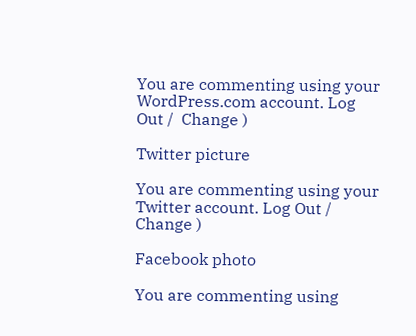You are commenting using your WordPress.com account. Log Out /  Change )

Twitter picture

You are commenting using your Twitter account. Log Out /  Change )

Facebook photo

You are commenting using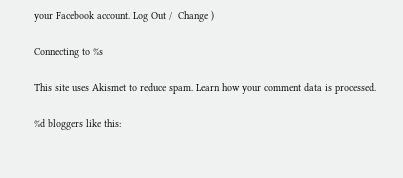your Facebook account. Log Out /  Change )

Connecting to %s

This site uses Akismet to reduce spam. Learn how your comment data is processed.

%d bloggers like this: